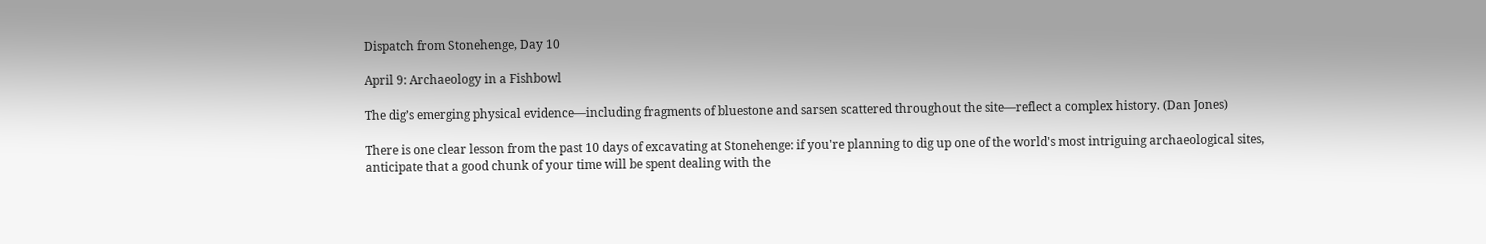Dispatch from Stonehenge, Day 10

April 9: Archaeology in a Fishbowl

The dig’s emerging physical evidence—including fragments of bluestone and sarsen scattered throughout the site—reflect a complex history. (Dan Jones)

There is one clear lesson from the past 10 days of excavating at Stonehenge: if you're planning to dig up one of the world's most intriguing archaeological sites, anticipate that a good chunk of your time will be spent dealing with the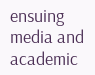ensuing media and academic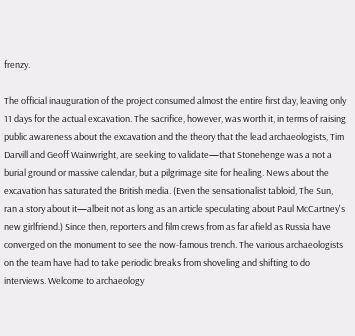frenzy.

The official inauguration of the project consumed almost the entire first day, leaving only 11 days for the actual excavation. The sacrifice, however, was worth it, in terms of raising public awareness about the excavation and the theory that the lead archaeologists, Tim Darvill and Geoff Wainwright, are seeking to validate—that Stonehenge was a not a burial ground or massive calendar, but a pilgrimage site for healing. News about the excavation has saturated the British media. (Even the sensationalist tabloid, The Sun, ran a story about it—albeit not as long as an article speculating about Paul McCartney's new girlfriend.) Since then, reporters and film crews from as far afield as Russia have converged on the monument to see the now-famous trench. The various archaeologists on the team have had to take periodic breaks from shoveling and shifting to do interviews. Welcome to archaeology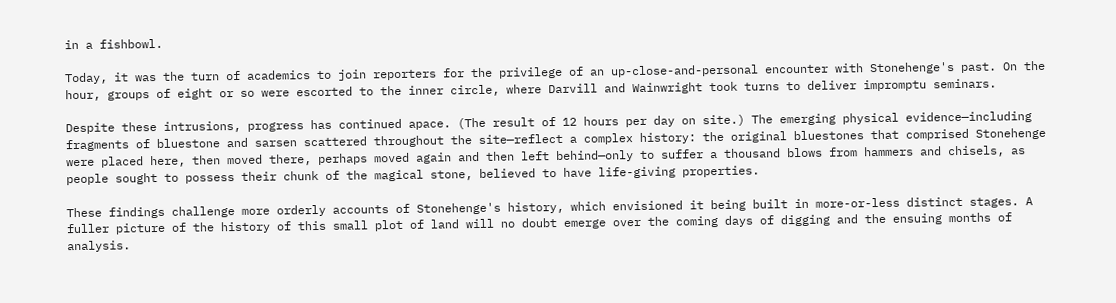in a fishbowl.

Today, it was the turn of academics to join reporters for the privilege of an up-close-and-personal encounter with Stonehenge's past. On the hour, groups of eight or so were escorted to the inner circle, where Darvill and Wainwright took turns to deliver impromptu seminars.

Despite these intrusions, progress has continued apace. (The result of 12 hours per day on site.) The emerging physical evidence—including fragments of bluestone and sarsen scattered throughout the site—reflect a complex history: the original bluestones that comprised Stonehenge were placed here, then moved there, perhaps moved again and then left behind—only to suffer a thousand blows from hammers and chisels, as people sought to possess their chunk of the magical stone, believed to have life-giving properties.

These findings challenge more orderly accounts of Stonehenge's history, which envisioned it being built in more-or-less distinct stages. A fuller picture of the history of this small plot of land will no doubt emerge over the coming days of digging and the ensuing months of analysis.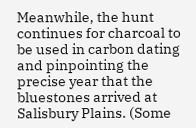Meanwhile, the hunt continues for charcoal to be used in carbon dating and pinpointing the precise year that the bluestones arrived at Salisbury Plains. (Some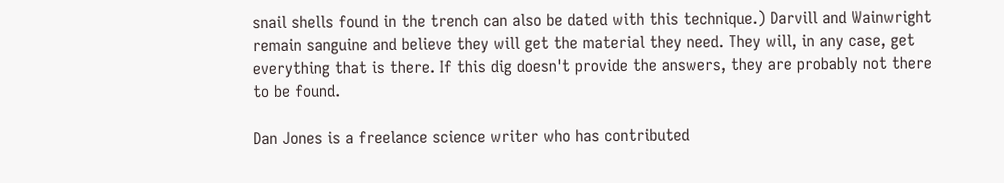snail shells found in the trench can also be dated with this technique.) Darvill and Wainwright remain sanguine and believe they will get the material they need. They will, in any case, get everything that is there. If this dig doesn't provide the answers, they are probably not there to be found.

Dan Jones is a freelance science writer who has contributed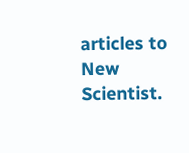articles to New Scientist.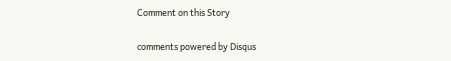Comment on this Story

comments powered by Disqus